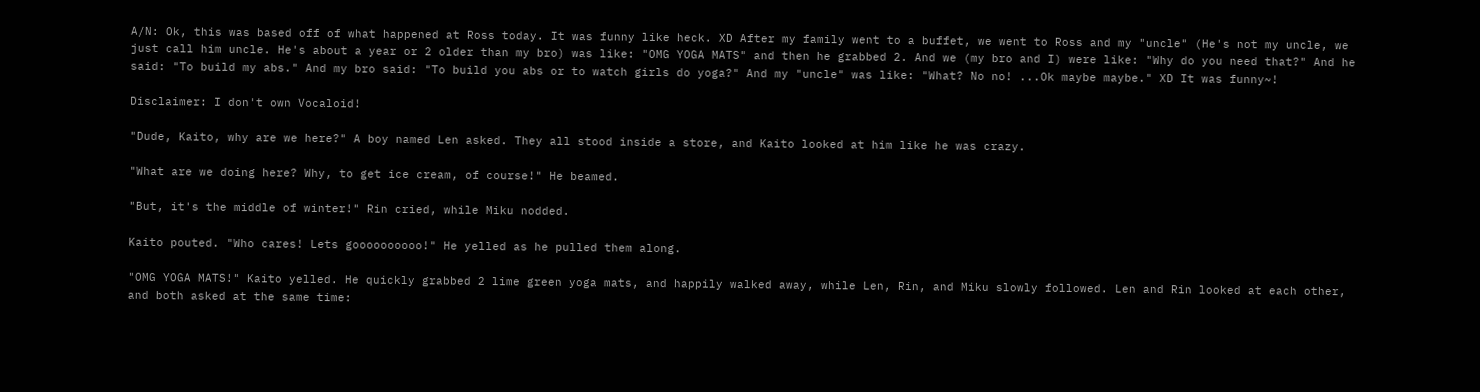A/N: Ok, this was based off of what happened at Ross today. It was funny like heck. XD After my family went to a buffet, we went to Ross and my "uncle" (He's not my uncle, we just call him uncle. He's about a year or 2 older than my bro) was like: "OMG YOGA MATS" and then he grabbed 2. And we (my bro and I) were like: "Why do you need that?" And he said: "To build my abs." And my bro said: "To build you abs or to watch girls do yoga?" And my "uncle" was like: "What? No no! ...Ok maybe maybe." XD It was funny~!

Disclaimer: I don't own Vocaloid!

"Dude, Kaito, why are we here?" A boy named Len asked. They all stood inside a store, and Kaito looked at him like he was crazy.

"What are we doing here? Why, to get ice cream, of course!" He beamed.

"But, it's the middle of winter!" Rin cried, while Miku nodded.

Kaito pouted. "Who cares! Lets goooooooooo!" He yelled as he pulled them along.

"OMG YOGA MATS!" Kaito yelled. He quickly grabbed 2 lime green yoga mats, and happily walked away, while Len, Rin, and Miku slowly followed. Len and Rin looked at each other, and both asked at the same time: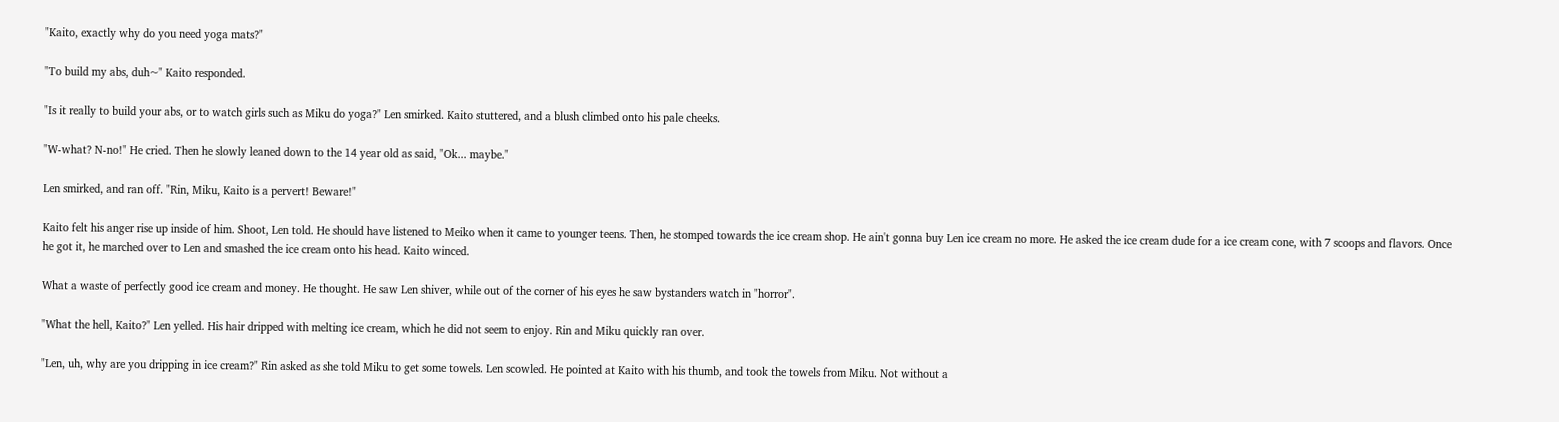"Kaito, exactly why do you need yoga mats?"

"To build my abs, duh~" Kaito responded.

"Is it really to build your abs, or to watch girls such as Miku do yoga?" Len smirked. Kaito stuttered, and a blush climbed onto his pale cheeks.

"W-what? N-no!" He cried. Then he slowly leaned down to the 14 year old as said, "Ok... maybe."

Len smirked, and ran off. "Rin, Miku, Kaito is a pervert! Beware!"

Kaito felt his anger rise up inside of him. Shoot, Len told. He should have listened to Meiko when it came to younger teens. Then, he stomped towards the ice cream shop. He ain't gonna buy Len ice cream no more. He asked the ice cream dude for a ice cream cone, with 7 scoops and flavors. Once he got it, he marched over to Len and smashed the ice cream onto his head. Kaito winced.

What a waste of perfectly good ice cream and money. He thought. He saw Len shiver, while out of the corner of his eyes he saw bystanders watch in "horror".

"What the hell, Kaito?" Len yelled. His hair dripped with melting ice cream, which he did not seem to enjoy. Rin and Miku quickly ran over.

"Len, uh, why are you dripping in ice cream?" Rin asked as she told Miku to get some towels. Len scowled. He pointed at Kaito with his thumb, and took the towels from Miku. Not without a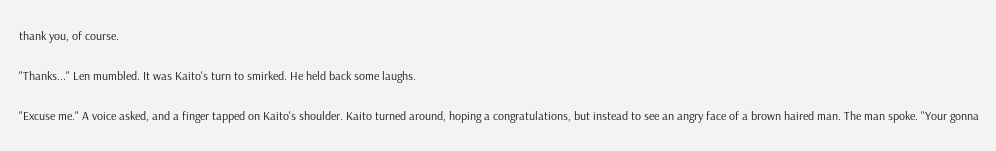thank you, of course.

"Thanks..." Len mumbled. It was Kaito's turn to smirked. He held back some laughs.

"Excuse me." A voice asked, and a finger tapped on Kaito's shoulder. Kaito turned around, hoping a congratulations, but instead to see an angry face of a brown haired man. The man spoke. "Your gonna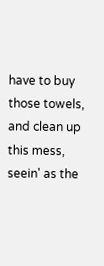have to buy those towels, and clean up this mess, seein' as the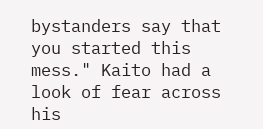bystanders say that you started this mess." Kaito had a look of fear across his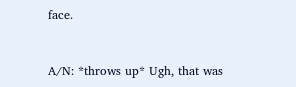face.


A/N: *throws up* Ugh, that was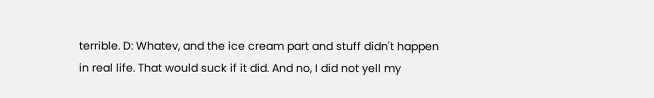terrible. D: Whatev, and the ice cream part and stuff didn't happen in real life. That would suck if it did. And no, I did not yell my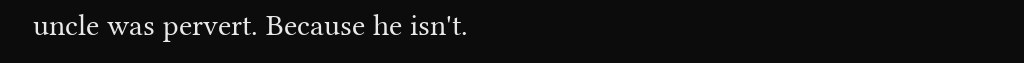uncle was pervert. Because he isn't.